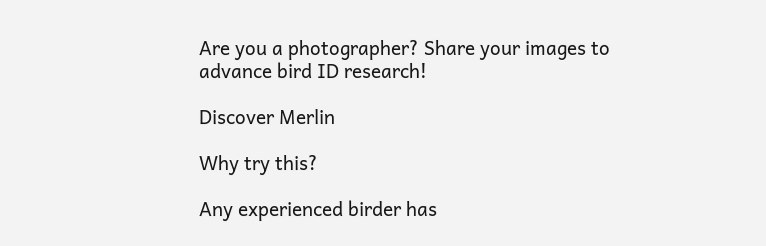Are you a photographer? Share your images to advance bird ID research!

Discover Merlin

Why try this?

Any experienced birder has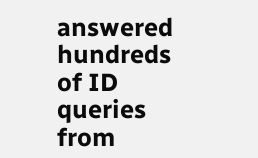answered hundreds of ID queries from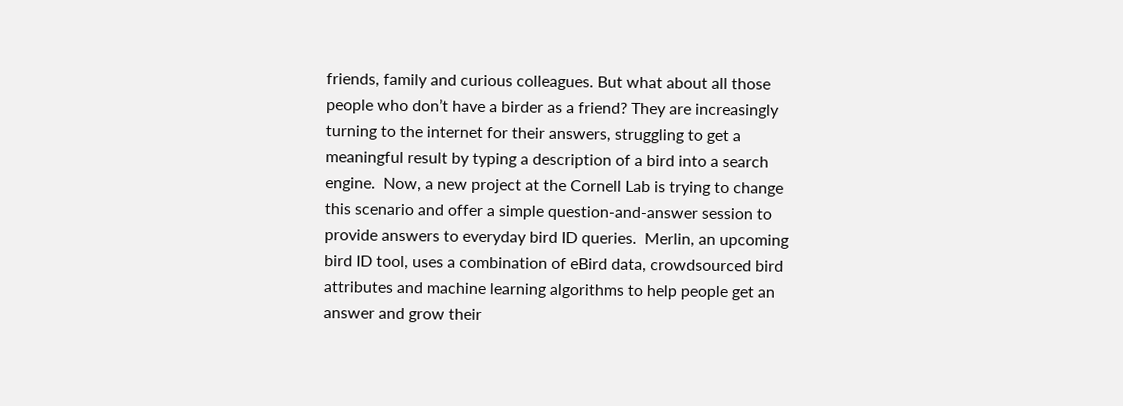friends, family and curious colleagues. But what about all those people who don’t have a birder as a friend? They are increasingly turning to the internet for their answers, struggling to get a meaningful result by typing a description of a bird into a search engine.  Now, a new project at the Cornell Lab is trying to change this scenario and offer a simple question-and-answer session to provide answers to everyday bird ID queries.  Merlin, an upcoming bird ID tool, uses a combination of eBird data, crowdsourced bird attributes and machine learning algorithms to help people get an answer and grow their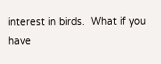interest in birds.  What if you have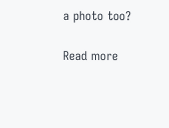a photo too?

Read more